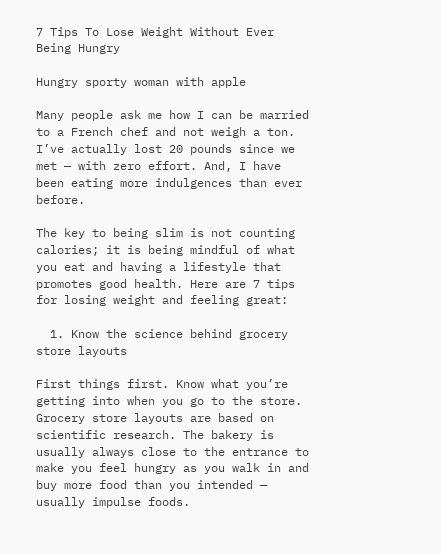7 Tips To Lose Weight Without Ever Being Hungry

Hungry sporty woman with apple

Many people ask me how I can be married to a French chef and not weigh a ton. I’ve actually lost 20 pounds since we met — with zero effort. And, I have been eating more indulgences than ever before.

The key to being slim is not counting calories; it is being mindful of what you eat and having a lifestyle that promotes good health. Here are 7 tips for losing weight and feeling great:

  1. Know the science behind grocery store layouts

First things first. Know what you’re getting into when you go to the store. Grocery store layouts are based on scientific research. The bakery is usually always close to the entrance to make you feel hungry as you walk in and buy more food than you intended — usually impulse foods.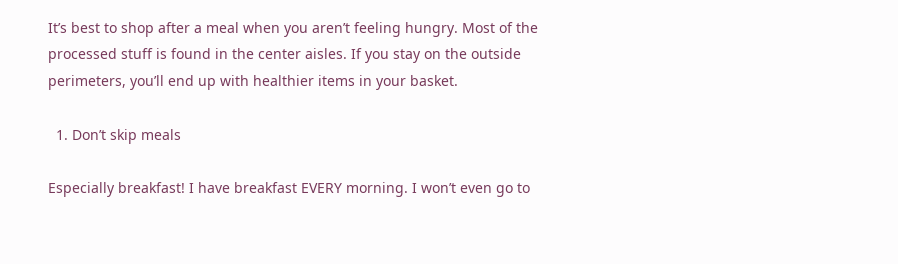It’s best to shop after a meal when you aren’t feeling hungry. Most of the processed stuff is found in the center aisles. If you stay on the outside perimeters, you’ll end up with healthier items in your basket.

  1. Don’t skip meals

Especially breakfast! I have breakfast EVERY morning. I won’t even go to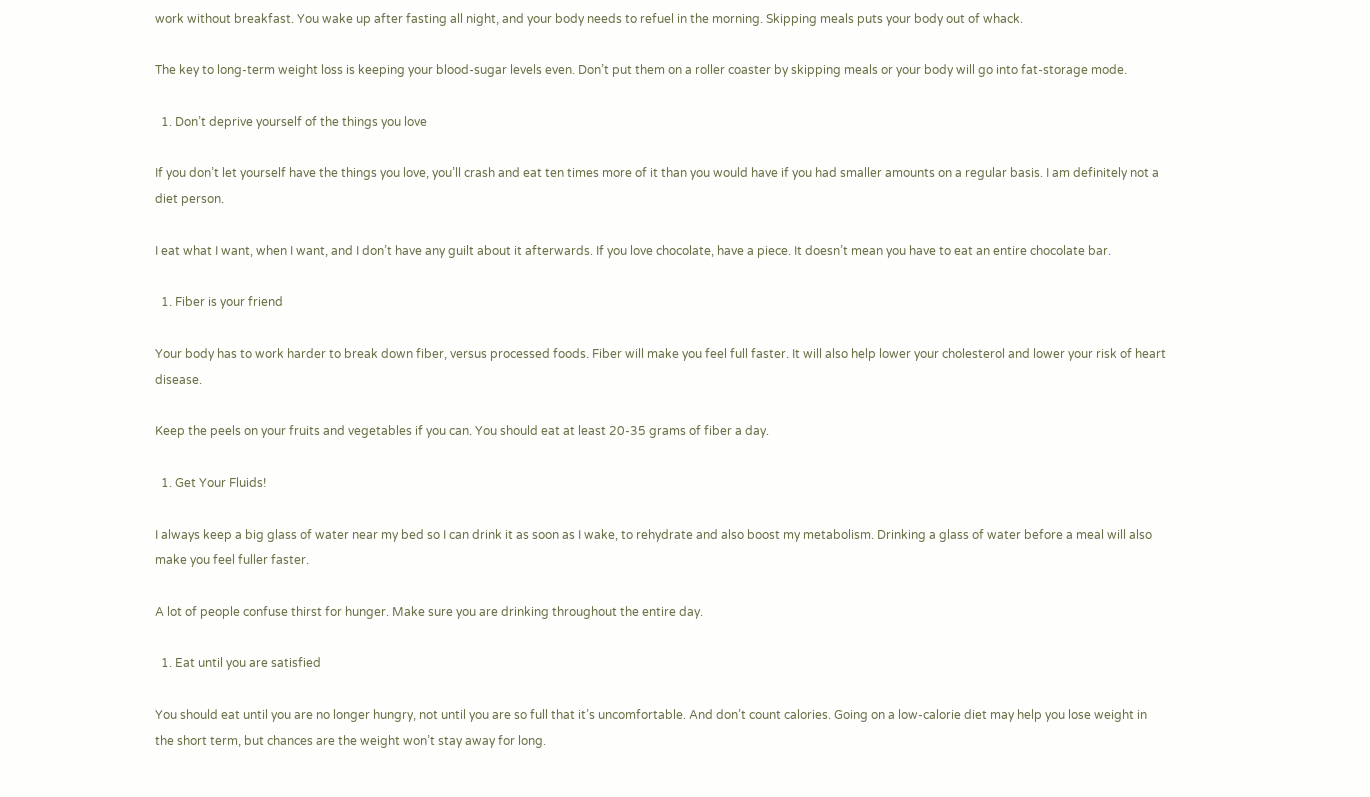work without breakfast. You wake up after fasting all night, and your body needs to refuel in the morning. Skipping meals puts your body out of whack.

The key to long-term weight loss is keeping your blood-sugar levels even. Don’t put them on a roller coaster by skipping meals or your body will go into fat-storage mode.

  1. Don’t deprive yourself of the things you love

If you don’t let yourself have the things you love, you’ll crash and eat ten times more of it than you would have if you had smaller amounts on a regular basis. I am definitely not a diet person.

I eat what I want, when I want, and I don’t have any guilt about it afterwards. If you love chocolate, have a piece. It doesn’t mean you have to eat an entire chocolate bar.

  1. Fiber is your friend

Your body has to work harder to break down fiber, versus processed foods. Fiber will make you feel full faster. It will also help lower your cholesterol and lower your risk of heart disease.

Keep the peels on your fruits and vegetables if you can. You should eat at least 20-35 grams of fiber a day.

  1. Get Your Fluids!

I always keep a big glass of water near my bed so I can drink it as soon as I wake, to rehydrate and also boost my metabolism. Drinking a glass of water before a meal will also make you feel fuller faster.

A lot of people confuse thirst for hunger. Make sure you are drinking throughout the entire day.

  1. Eat until you are satisfied

You should eat until you are no longer hungry, not until you are so full that it’s uncomfortable. And don’t count calories. Going on a low-calorie diet may help you lose weight in the short term, but chances are the weight won’t stay away for long.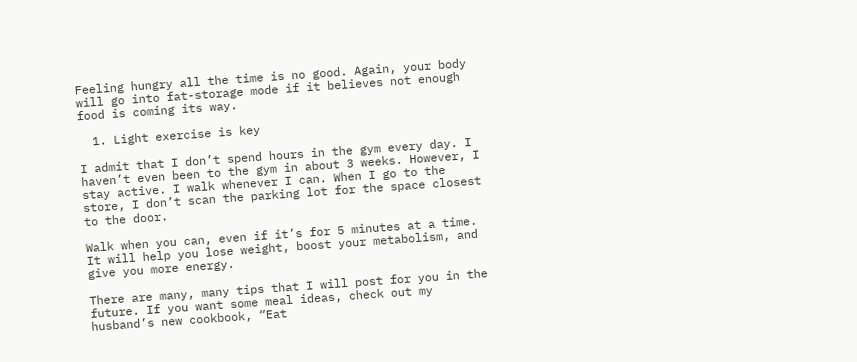Feeling hungry all the time is no good. Again, your body will go into fat-storage mode if it believes not enough food is coming its way.

  1. Light exercise is key

I admit that I don’t spend hours in the gym every day. I haven’t even been to the gym in about 3 weeks. However, I stay active. I walk whenever I can. When I go to the store, I don’t scan the parking lot for the space closest to the door.

Walk when you can, even if it’s for 5 minutes at a time. It will help you lose weight, boost your metabolism, and give you more energy.

There are many, many tips that I will post for you in the future. If you want some meal ideas, check out my husband’s new cookbook, “Eat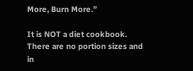More, Burn More.”

It is NOT a diet cookbook. There are no portion sizes and in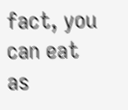fact, you can eat as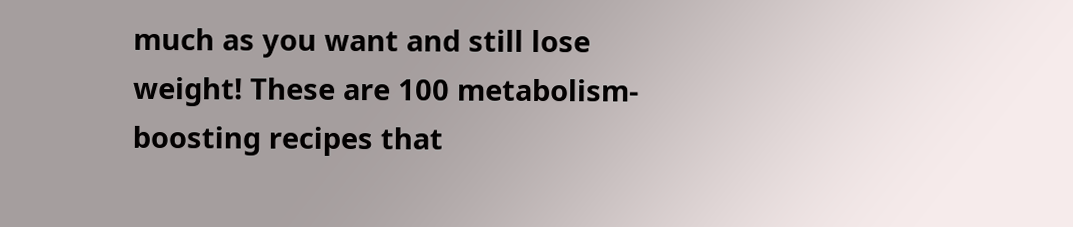much as you want and still lose weight! These are 100 metabolism-boosting recipes that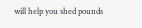will help you shed pounds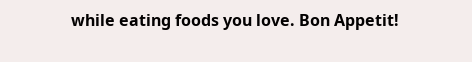while eating foods you love. Bon Appetit!